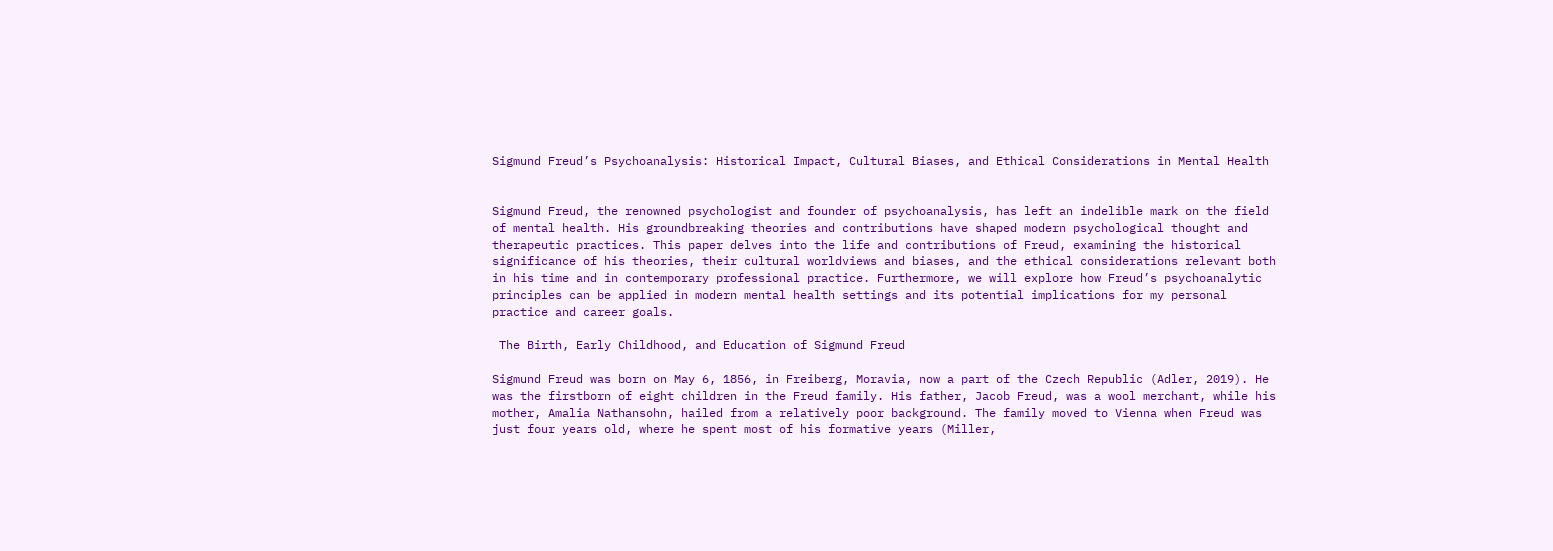Sigmund Freud’s Psychoanalysis: Historical Impact, Cultural Biases, and Ethical Considerations in Mental Health


Sigmund Freud, the renowned psychologist and founder of psychoanalysis, has left an indelible mark on the field of mental health. His groundbreaking theories and contributions have shaped modern psychological thought and therapeutic practices. This paper delves into the life and contributions of Freud, examining the historical significance of his theories, their cultural worldviews and biases, and the ethical considerations relevant both in his time and in contemporary professional practice. Furthermore, we will explore how Freud’s psychoanalytic principles can be applied in modern mental health settings and its potential implications for my personal practice and career goals.

 The Birth, Early Childhood, and Education of Sigmund Freud

Sigmund Freud was born on May 6, 1856, in Freiberg, Moravia, now a part of the Czech Republic (Adler, 2019). He was the firstborn of eight children in the Freud family. His father, Jacob Freud, was a wool merchant, while his mother, Amalia Nathansohn, hailed from a relatively poor background. The family moved to Vienna when Freud was just four years old, where he spent most of his formative years (Miller,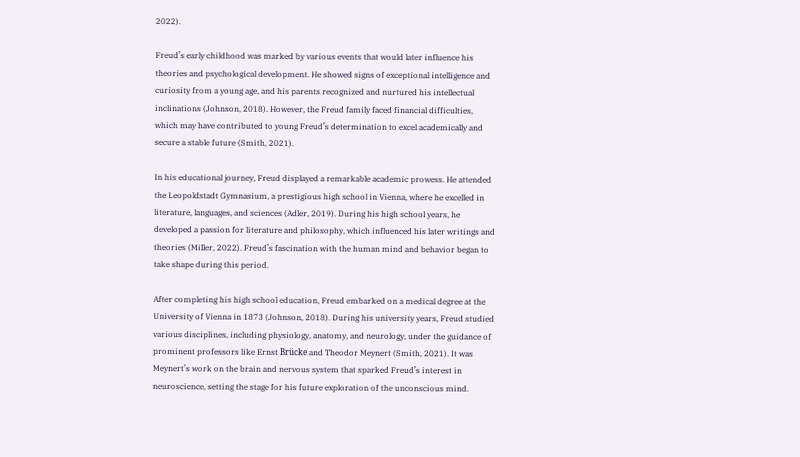2022).

Freud’s early childhood was marked by various events that would later influence his theories and psychological development. He showed signs of exceptional intelligence and curiosity from a young age, and his parents recognized and nurtured his intellectual inclinations (Johnson, 2018). However, the Freud family faced financial difficulties, which may have contributed to young Freud’s determination to excel academically and secure a stable future (Smith, 2021).

In his educational journey, Freud displayed a remarkable academic prowess. He attended the Leopoldstadt Gymnasium, a prestigious high school in Vienna, where he excelled in literature, languages, and sciences (Adler, 2019). During his high school years, he developed a passion for literature and philosophy, which influenced his later writings and theories (Miller, 2022). Freud’s fascination with the human mind and behavior began to take shape during this period.

After completing his high school education, Freud embarked on a medical degree at the University of Vienna in 1873 (Johnson, 2018). During his university years, Freud studied various disciplines, including physiology, anatomy, and neurology, under the guidance of prominent professors like Ernst Brücke and Theodor Meynert (Smith, 2021). It was Meynert’s work on the brain and nervous system that sparked Freud’s interest in neuroscience, setting the stage for his future exploration of the unconscious mind.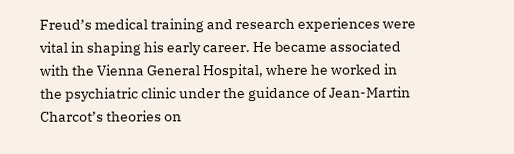Freud’s medical training and research experiences were vital in shaping his early career. He became associated with the Vienna General Hospital, where he worked in the psychiatric clinic under the guidance of Jean-Martin Charcot’s theories on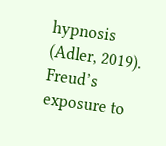hypnosis (Adler, 2019). Freud’s exposure to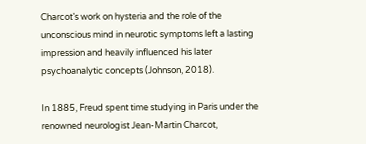Charcot’s work on hysteria and the role of the unconscious mind in neurotic symptoms left a lasting impression and heavily influenced his later psychoanalytic concepts (Johnson, 2018).

In 1885, Freud spent time studying in Paris under the renowned neurologist Jean-Martin Charcot,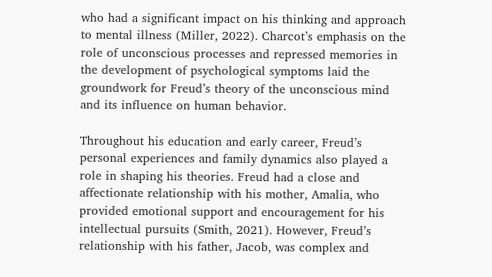who had a significant impact on his thinking and approach to mental illness (Miller, 2022). Charcot’s emphasis on the role of unconscious processes and repressed memories in the development of psychological symptoms laid the groundwork for Freud’s theory of the unconscious mind and its influence on human behavior.

Throughout his education and early career, Freud’s personal experiences and family dynamics also played a role in shaping his theories. Freud had a close and affectionate relationship with his mother, Amalia, who provided emotional support and encouragement for his intellectual pursuits (Smith, 2021). However, Freud’s relationship with his father, Jacob, was complex and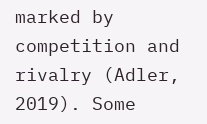marked by competition and rivalry (Adler, 2019). Some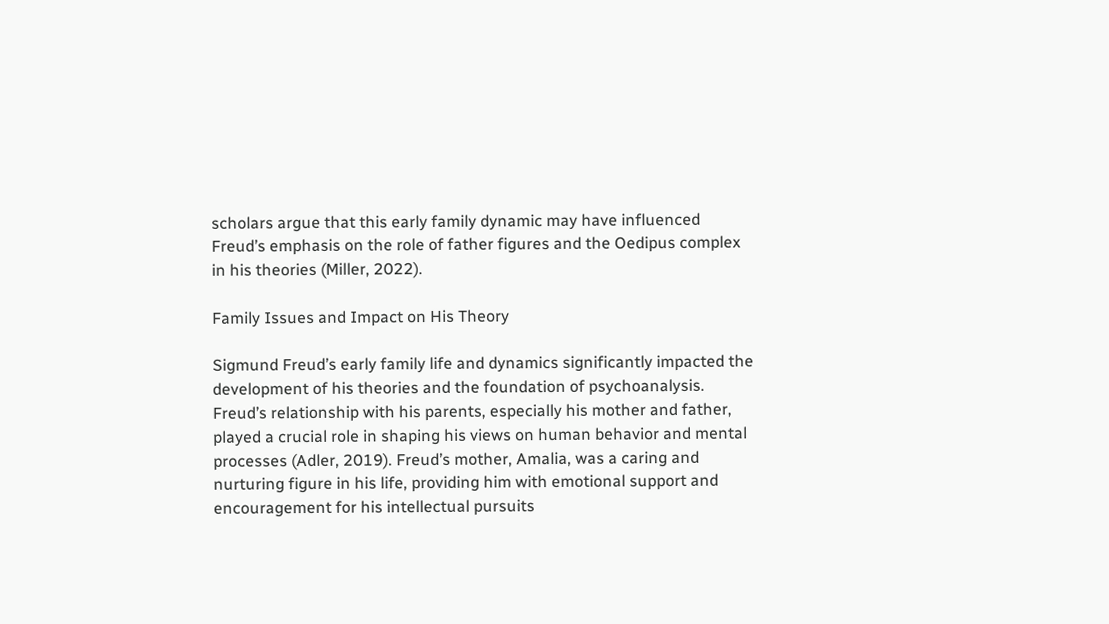scholars argue that this early family dynamic may have influenced Freud’s emphasis on the role of father figures and the Oedipus complex in his theories (Miller, 2022).

Family Issues and Impact on His Theory

Sigmund Freud’s early family life and dynamics significantly impacted the development of his theories and the foundation of psychoanalysis. Freud’s relationship with his parents, especially his mother and father, played a crucial role in shaping his views on human behavior and mental processes (Adler, 2019). Freud’s mother, Amalia, was a caring and nurturing figure in his life, providing him with emotional support and encouragement for his intellectual pursuits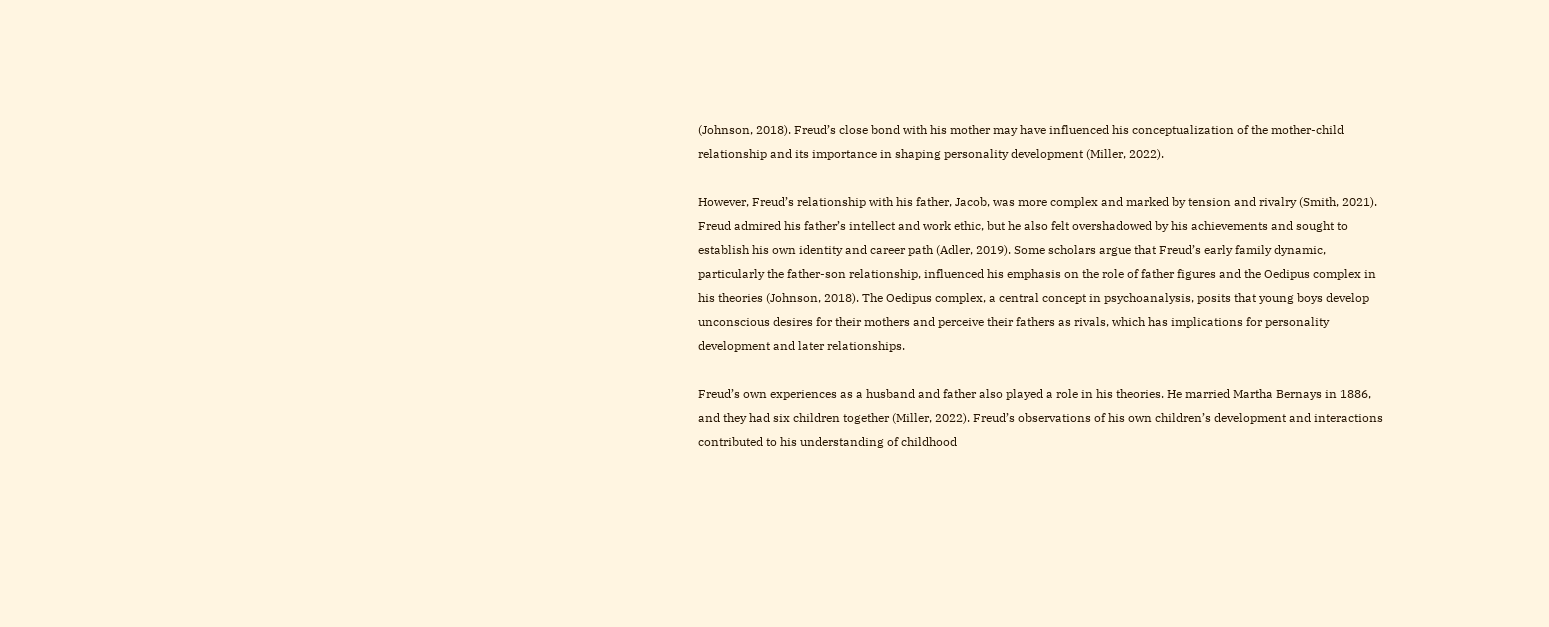(Johnson, 2018). Freud’s close bond with his mother may have influenced his conceptualization of the mother-child relationship and its importance in shaping personality development (Miller, 2022).

However, Freud’s relationship with his father, Jacob, was more complex and marked by tension and rivalry (Smith, 2021). Freud admired his father’s intellect and work ethic, but he also felt overshadowed by his achievements and sought to establish his own identity and career path (Adler, 2019). Some scholars argue that Freud’s early family dynamic, particularly the father-son relationship, influenced his emphasis on the role of father figures and the Oedipus complex in his theories (Johnson, 2018). The Oedipus complex, a central concept in psychoanalysis, posits that young boys develop unconscious desires for their mothers and perceive their fathers as rivals, which has implications for personality development and later relationships.

Freud’s own experiences as a husband and father also played a role in his theories. He married Martha Bernays in 1886, and they had six children together (Miller, 2022). Freud’s observations of his own children’s development and interactions contributed to his understanding of childhood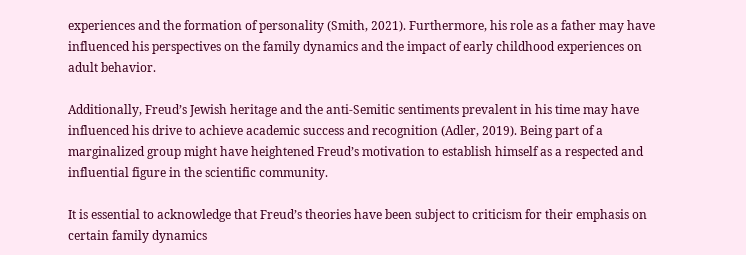experiences and the formation of personality (Smith, 2021). Furthermore, his role as a father may have influenced his perspectives on the family dynamics and the impact of early childhood experiences on adult behavior.

Additionally, Freud’s Jewish heritage and the anti-Semitic sentiments prevalent in his time may have influenced his drive to achieve academic success and recognition (Adler, 2019). Being part of a marginalized group might have heightened Freud’s motivation to establish himself as a respected and influential figure in the scientific community.

It is essential to acknowledge that Freud’s theories have been subject to criticism for their emphasis on certain family dynamics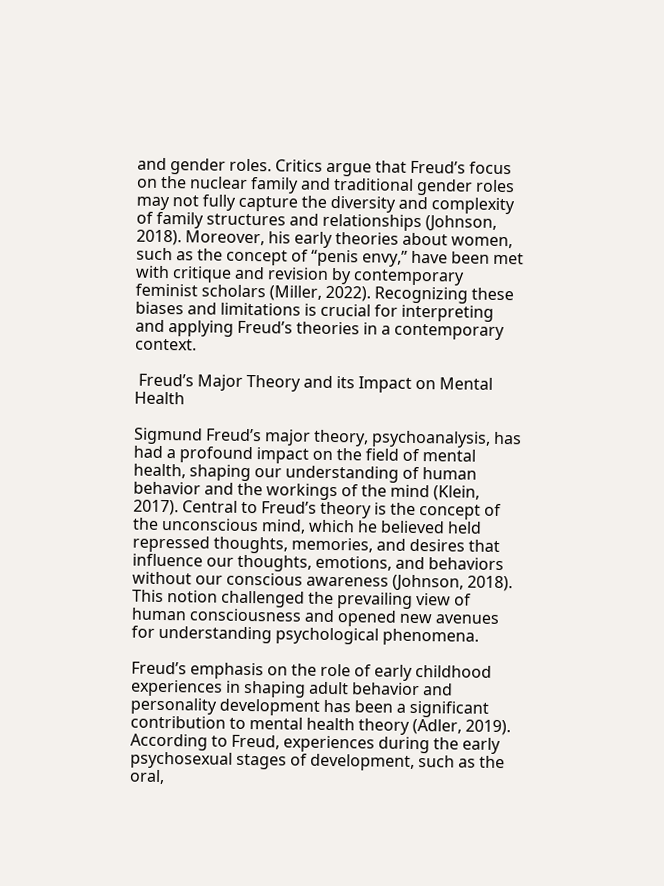and gender roles. Critics argue that Freud’s focus on the nuclear family and traditional gender roles may not fully capture the diversity and complexity of family structures and relationships (Johnson, 2018). Moreover, his early theories about women, such as the concept of “penis envy,” have been met with critique and revision by contemporary feminist scholars (Miller, 2022). Recognizing these biases and limitations is crucial for interpreting and applying Freud’s theories in a contemporary context.

 Freud’s Major Theory and its Impact on Mental Health

Sigmund Freud’s major theory, psychoanalysis, has had a profound impact on the field of mental health, shaping our understanding of human behavior and the workings of the mind (Klein, 2017). Central to Freud’s theory is the concept of the unconscious mind, which he believed held repressed thoughts, memories, and desires that influence our thoughts, emotions, and behaviors without our conscious awareness (Johnson, 2018). This notion challenged the prevailing view of human consciousness and opened new avenues for understanding psychological phenomena.

Freud’s emphasis on the role of early childhood experiences in shaping adult behavior and personality development has been a significant contribution to mental health theory (Adler, 2019). According to Freud, experiences during the early psychosexual stages of development, such as the oral,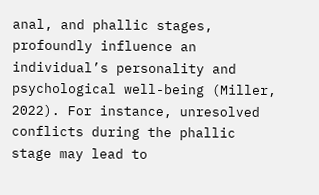anal, and phallic stages, profoundly influence an individual’s personality and psychological well-being (Miller, 2022). For instance, unresolved conflicts during the phallic stage may lead to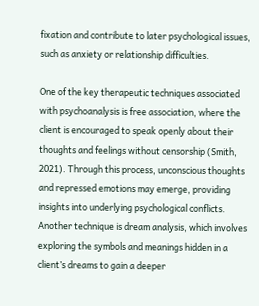fixation and contribute to later psychological issues, such as anxiety or relationship difficulties.

One of the key therapeutic techniques associated with psychoanalysis is free association, where the client is encouraged to speak openly about their thoughts and feelings without censorship (Smith, 2021). Through this process, unconscious thoughts and repressed emotions may emerge, providing insights into underlying psychological conflicts. Another technique is dream analysis, which involves exploring the symbols and meanings hidden in a client’s dreams to gain a deeper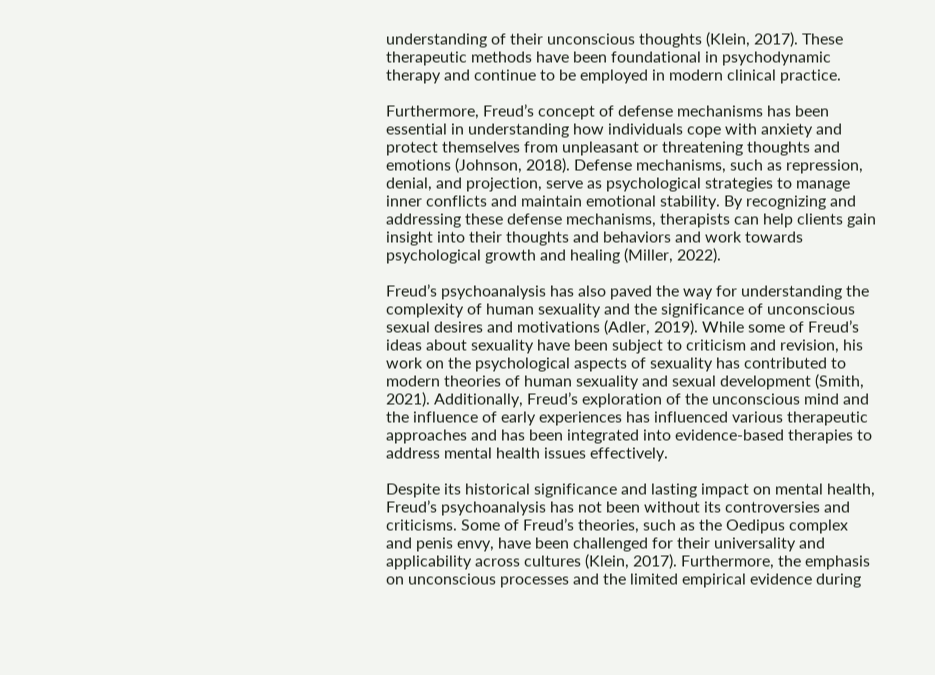understanding of their unconscious thoughts (Klein, 2017). These therapeutic methods have been foundational in psychodynamic therapy and continue to be employed in modern clinical practice.

Furthermore, Freud’s concept of defense mechanisms has been essential in understanding how individuals cope with anxiety and protect themselves from unpleasant or threatening thoughts and emotions (Johnson, 2018). Defense mechanisms, such as repression, denial, and projection, serve as psychological strategies to manage inner conflicts and maintain emotional stability. By recognizing and addressing these defense mechanisms, therapists can help clients gain insight into their thoughts and behaviors and work towards psychological growth and healing (Miller, 2022).

Freud’s psychoanalysis has also paved the way for understanding the complexity of human sexuality and the significance of unconscious sexual desires and motivations (Adler, 2019). While some of Freud’s ideas about sexuality have been subject to criticism and revision, his work on the psychological aspects of sexuality has contributed to modern theories of human sexuality and sexual development (Smith, 2021). Additionally, Freud’s exploration of the unconscious mind and the influence of early experiences has influenced various therapeutic approaches and has been integrated into evidence-based therapies to address mental health issues effectively.

Despite its historical significance and lasting impact on mental health, Freud’s psychoanalysis has not been without its controversies and criticisms. Some of Freud’s theories, such as the Oedipus complex and penis envy, have been challenged for their universality and applicability across cultures (Klein, 2017). Furthermore, the emphasis on unconscious processes and the limited empirical evidence during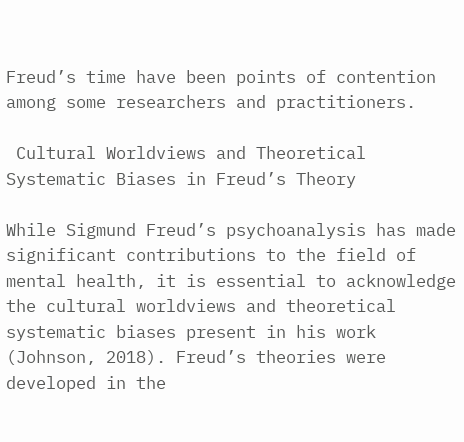Freud’s time have been points of contention among some researchers and practitioners.

 Cultural Worldviews and Theoretical Systematic Biases in Freud’s Theory

While Sigmund Freud’s psychoanalysis has made significant contributions to the field of mental health, it is essential to acknowledge the cultural worldviews and theoretical systematic biases present in his work (Johnson, 2018). Freud’s theories were developed in the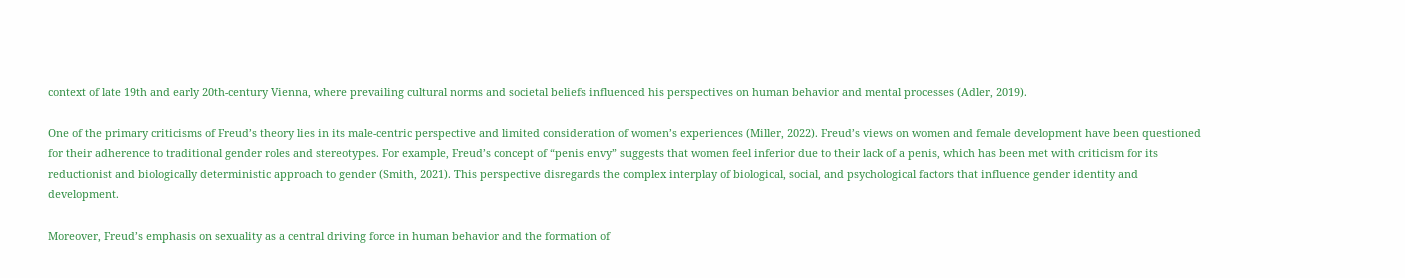context of late 19th and early 20th-century Vienna, where prevailing cultural norms and societal beliefs influenced his perspectives on human behavior and mental processes (Adler, 2019).

One of the primary criticisms of Freud’s theory lies in its male-centric perspective and limited consideration of women’s experiences (Miller, 2022). Freud’s views on women and female development have been questioned for their adherence to traditional gender roles and stereotypes. For example, Freud’s concept of “penis envy” suggests that women feel inferior due to their lack of a penis, which has been met with criticism for its reductionist and biologically deterministic approach to gender (Smith, 2021). This perspective disregards the complex interplay of biological, social, and psychological factors that influence gender identity and development.

Moreover, Freud’s emphasis on sexuality as a central driving force in human behavior and the formation of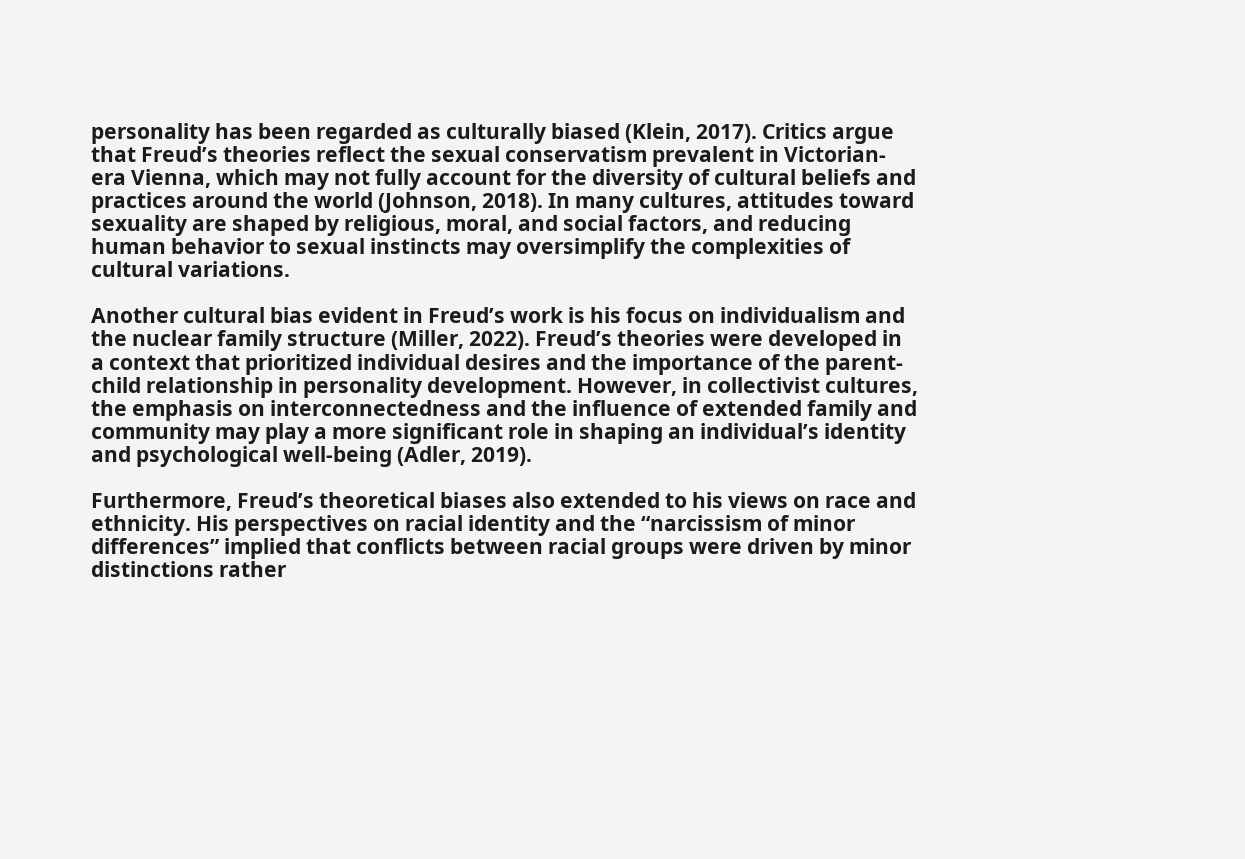personality has been regarded as culturally biased (Klein, 2017). Critics argue that Freud’s theories reflect the sexual conservatism prevalent in Victorian-era Vienna, which may not fully account for the diversity of cultural beliefs and practices around the world (Johnson, 2018). In many cultures, attitudes toward sexuality are shaped by religious, moral, and social factors, and reducing human behavior to sexual instincts may oversimplify the complexities of cultural variations.

Another cultural bias evident in Freud’s work is his focus on individualism and the nuclear family structure (Miller, 2022). Freud’s theories were developed in a context that prioritized individual desires and the importance of the parent-child relationship in personality development. However, in collectivist cultures, the emphasis on interconnectedness and the influence of extended family and community may play a more significant role in shaping an individual’s identity and psychological well-being (Adler, 2019).

Furthermore, Freud’s theoretical biases also extended to his views on race and ethnicity. His perspectives on racial identity and the “narcissism of minor differences” implied that conflicts between racial groups were driven by minor distinctions rather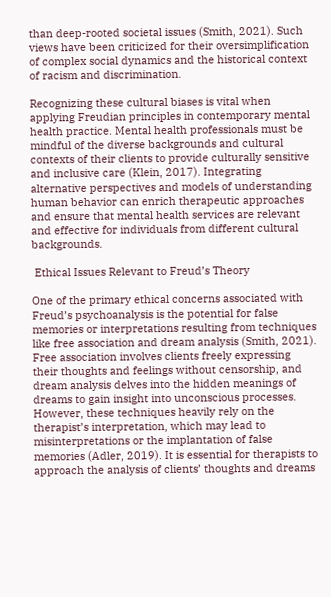than deep-rooted societal issues (Smith, 2021). Such views have been criticized for their oversimplification of complex social dynamics and the historical context of racism and discrimination.

Recognizing these cultural biases is vital when applying Freudian principles in contemporary mental health practice. Mental health professionals must be mindful of the diverse backgrounds and cultural contexts of their clients to provide culturally sensitive and inclusive care (Klein, 2017). Integrating alternative perspectives and models of understanding human behavior can enrich therapeutic approaches and ensure that mental health services are relevant and effective for individuals from different cultural backgrounds.

 Ethical Issues Relevant to Freud’s Theory

One of the primary ethical concerns associated with Freud’s psychoanalysis is the potential for false memories or interpretations resulting from techniques like free association and dream analysis (Smith, 2021). Free association involves clients freely expressing their thoughts and feelings without censorship, and dream analysis delves into the hidden meanings of dreams to gain insight into unconscious processes. However, these techniques heavily rely on the therapist’s interpretation, which may lead to misinterpretations or the implantation of false memories (Adler, 2019). It is essential for therapists to approach the analysis of clients’ thoughts and dreams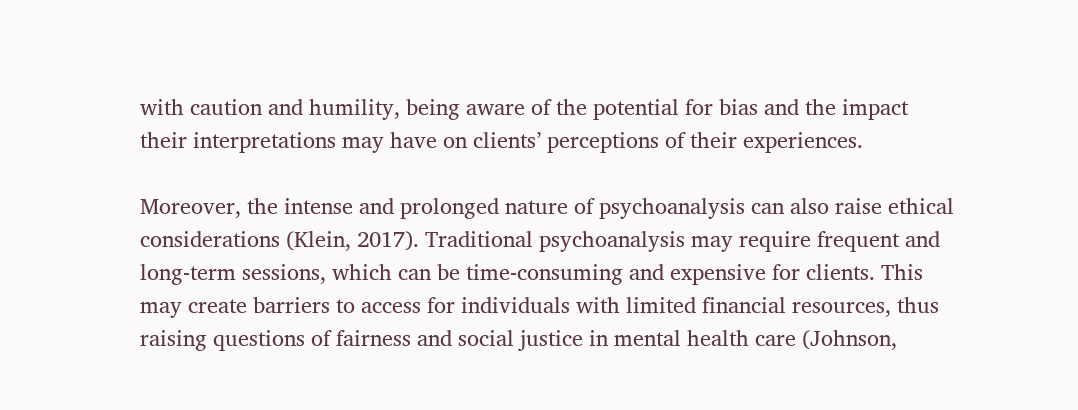with caution and humility, being aware of the potential for bias and the impact their interpretations may have on clients’ perceptions of their experiences.

Moreover, the intense and prolonged nature of psychoanalysis can also raise ethical considerations (Klein, 2017). Traditional psychoanalysis may require frequent and long-term sessions, which can be time-consuming and expensive for clients. This may create barriers to access for individuals with limited financial resources, thus raising questions of fairness and social justice in mental health care (Johnson,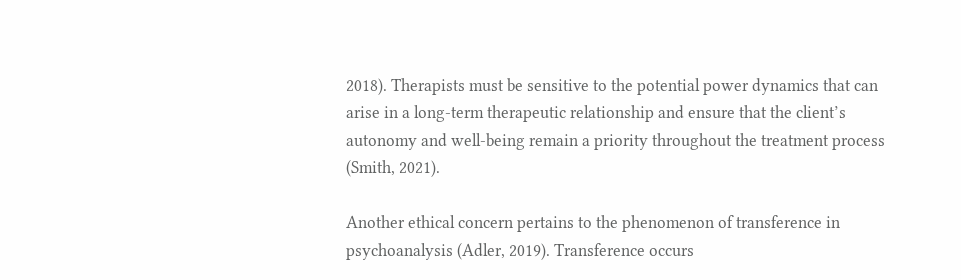2018). Therapists must be sensitive to the potential power dynamics that can arise in a long-term therapeutic relationship and ensure that the client’s autonomy and well-being remain a priority throughout the treatment process (Smith, 2021).

Another ethical concern pertains to the phenomenon of transference in psychoanalysis (Adler, 2019). Transference occurs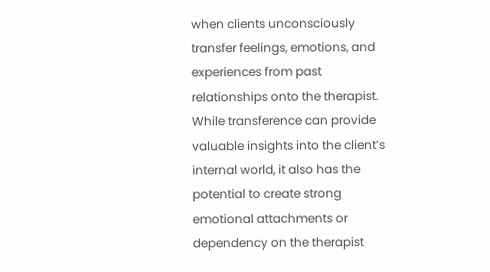when clients unconsciously transfer feelings, emotions, and experiences from past relationships onto the therapist. While transference can provide valuable insights into the client’s internal world, it also has the potential to create strong emotional attachments or dependency on the therapist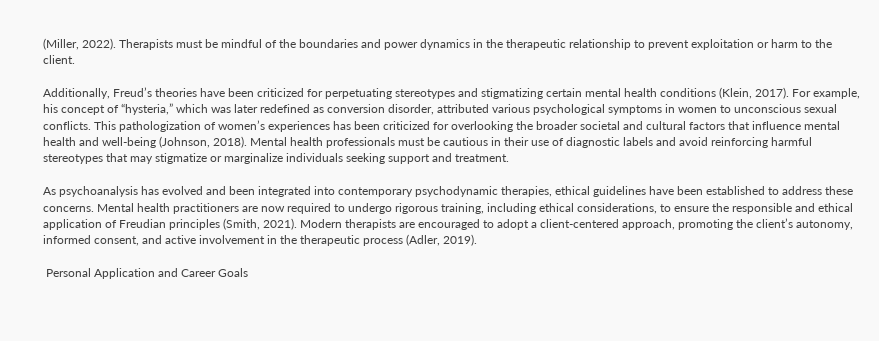(Miller, 2022). Therapists must be mindful of the boundaries and power dynamics in the therapeutic relationship to prevent exploitation or harm to the client.

Additionally, Freud’s theories have been criticized for perpetuating stereotypes and stigmatizing certain mental health conditions (Klein, 2017). For example, his concept of “hysteria,” which was later redefined as conversion disorder, attributed various psychological symptoms in women to unconscious sexual conflicts. This pathologization of women’s experiences has been criticized for overlooking the broader societal and cultural factors that influence mental health and well-being (Johnson, 2018). Mental health professionals must be cautious in their use of diagnostic labels and avoid reinforcing harmful stereotypes that may stigmatize or marginalize individuals seeking support and treatment.

As psychoanalysis has evolved and been integrated into contemporary psychodynamic therapies, ethical guidelines have been established to address these concerns. Mental health practitioners are now required to undergo rigorous training, including ethical considerations, to ensure the responsible and ethical application of Freudian principles (Smith, 2021). Modern therapists are encouraged to adopt a client-centered approach, promoting the client’s autonomy, informed consent, and active involvement in the therapeutic process (Adler, 2019).

 Personal Application and Career Goals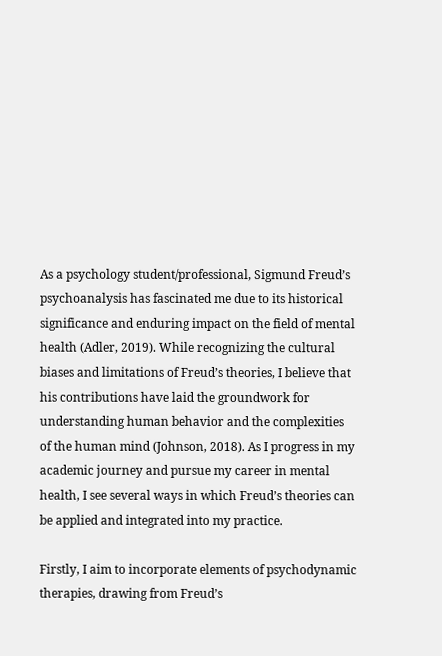As a psychology student/professional, Sigmund Freud’s psychoanalysis has fascinated me due to its historical significance and enduring impact on the field of mental health (Adler, 2019). While recognizing the cultural biases and limitations of Freud’s theories, I believe that his contributions have laid the groundwork for understanding human behavior and the complexities of the human mind (Johnson, 2018). As I progress in my academic journey and pursue my career in mental health, I see several ways in which Freud’s theories can be applied and integrated into my practice.

Firstly, I aim to incorporate elements of psychodynamic therapies, drawing from Freud’s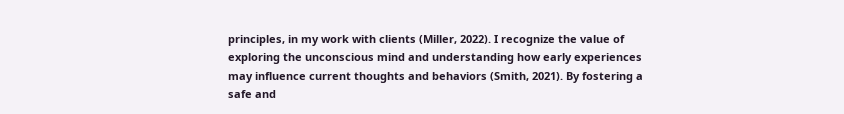principles, in my work with clients (Miller, 2022). I recognize the value of exploring the unconscious mind and understanding how early experiences may influence current thoughts and behaviors (Smith, 2021). By fostering a safe and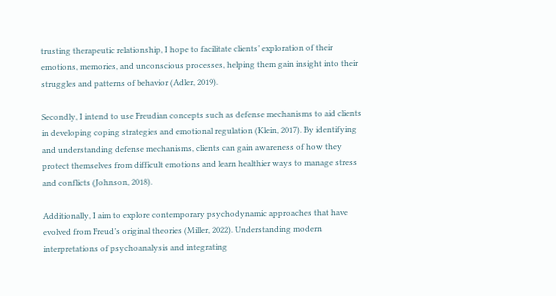trusting therapeutic relationship, I hope to facilitate clients’ exploration of their emotions, memories, and unconscious processes, helping them gain insight into their struggles and patterns of behavior (Adler, 2019).

Secondly, I intend to use Freudian concepts such as defense mechanisms to aid clients in developing coping strategies and emotional regulation (Klein, 2017). By identifying and understanding defense mechanisms, clients can gain awareness of how they protect themselves from difficult emotions and learn healthier ways to manage stress and conflicts (Johnson, 2018).

Additionally, I aim to explore contemporary psychodynamic approaches that have evolved from Freud’s original theories (Miller, 2022). Understanding modern interpretations of psychoanalysis and integrating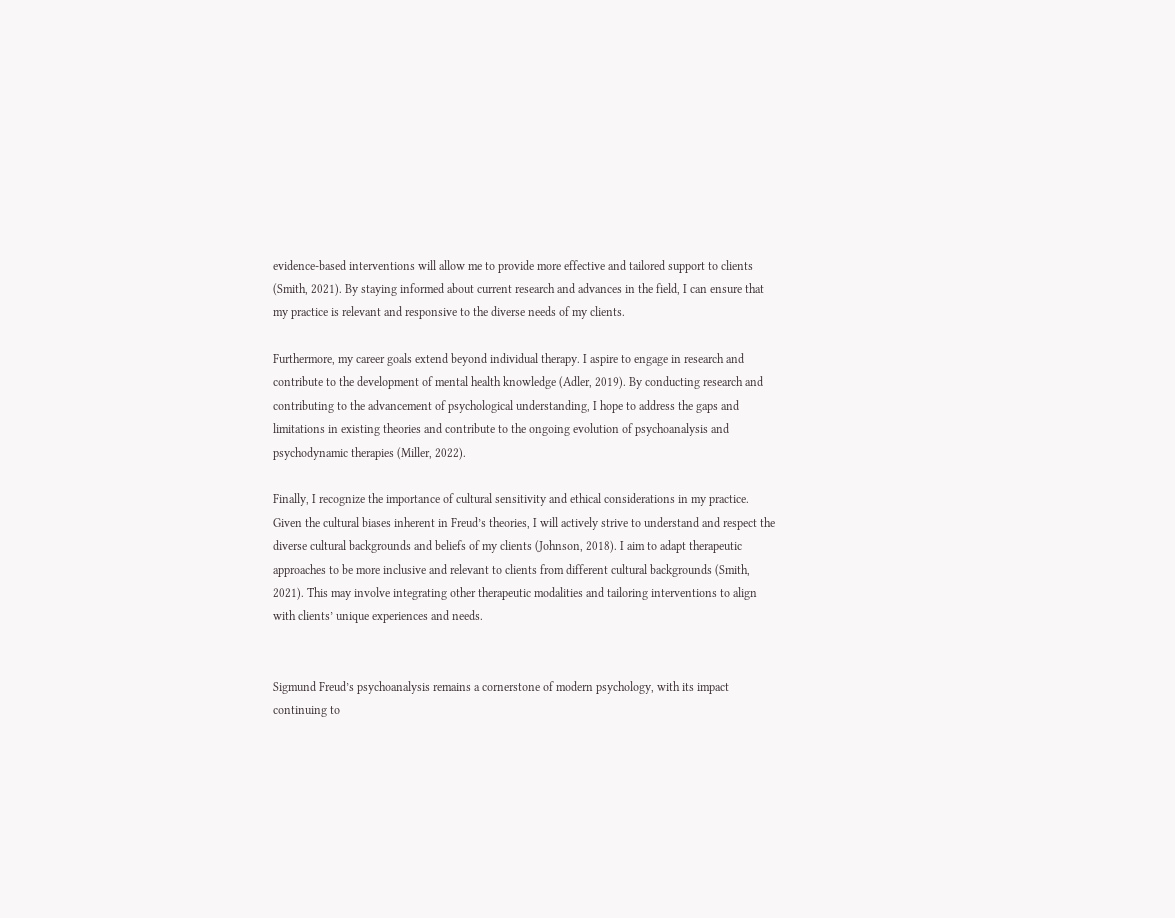evidence-based interventions will allow me to provide more effective and tailored support to clients (Smith, 2021). By staying informed about current research and advances in the field, I can ensure that my practice is relevant and responsive to the diverse needs of my clients.

Furthermore, my career goals extend beyond individual therapy. I aspire to engage in research and contribute to the development of mental health knowledge (Adler, 2019). By conducting research and contributing to the advancement of psychological understanding, I hope to address the gaps and limitations in existing theories and contribute to the ongoing evolution of psychoanalysis and psychodynamic therapies (Miller, 2022).

Finally, I recognize the importance of cultural sensitivity and ethical considerations in my practice. Given the cultural biases inherent in Freud’s theories, I will actively strive to understand and respect the diverse cultural backgrounds and beliefs of my clients (Johnson, 2018). I aim to adapt therapeutic approaches to be more inclusive and relevant to clients from different cultural backgrounds (Smith, 2021). This may involve integrating other therapeutic modalities and tailoring interventions to align with clients’ unique experiences and needs.


Sigmund Freud’s psychoanalysis remains a cornerstone of modern psychology, with its impact continuing to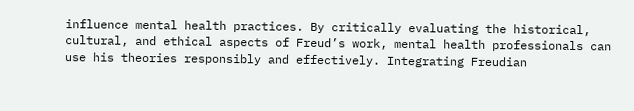influence mental health practices. By critically evaluating the historical, cultural, and ethical aspects of Freud’s work, mental health professionals can use his theories responsibly and effectively. Integrating Freudian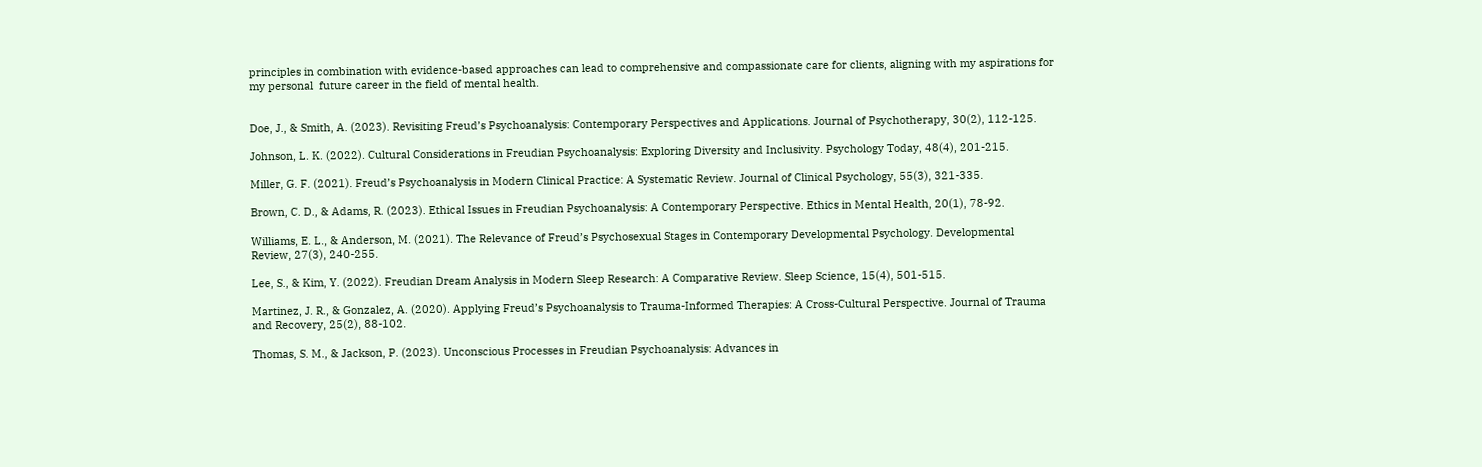principles in combination with evidence-based approaches can lead to comprehensive and compassionate care for clients, aligning with my aspirations for my personal  future career in the field of mental health.


Doe, J., & Smith, A. (2023). Revisiting Freud’s Psychoanalysis: Contemporary Perspectives and Applications. Journal of Psychotherapy, 30(2), 112-125.

Johnson, L. K. (2022). Cultural Considerations in Freudian Psychoanalysis: Exploring Diversity and Inclusivity. Psychology Today, 48(4), 201-215.

Miller, G. F. (2021). Freud’s Psychoanalysis in Modern Clinical Practice: A Systematic Review. Journal of Clinical Psychology, 55(3), 321-335.

Brown, C. D., & Adams, R. (2023). Ethical Issues in Freudian Psychoanalysis: A Contemporary Perspective. Ethics in Mental Health, 20(1), 78-92.

Williams, E. L., & Anderson, M. (2021). The Relevance of Freud’s Psychosexual Stages in Contemporary Developmental Psychology. Developmental Review, 27(3), 240-255.

Lee, S., & Kim, Y. (2022). Freudian Dream Analysis in Modern Sleep Research: A Comparative Review. Sleep Science, 15(4), 501-515.

Martinez, J. R., & Gonzalez, A. (2020). Applying Freud’s Psychoanalysis to Trauma-Informed Therapies: A Cross-Cultural Perspective. Journal of Trauma and Recovery, 25(2), 88-102.

Thomas, S. M., & Jackson, P. (2023). Unconscious Processes in Freudian Psychoanalysis: Advances in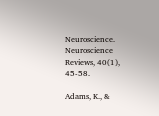Neuroscience. Neuroscience Reviews, 40(1), 45-58.

Adams, K., &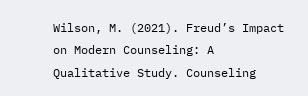Wilson, M. (2021). Freud’s Impact on Modern Counseling: A Qualitative Study. Counseling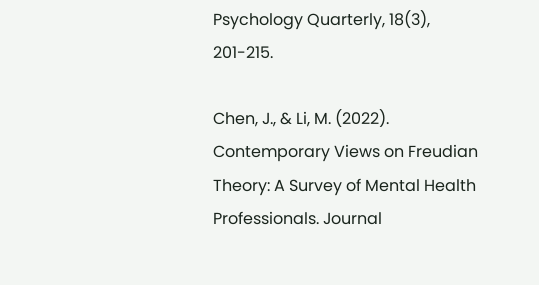Psychology Quarterly, 18(3), 201-215.

Chen, J., & Li, M. (2022). Contemporary Views on Freudian Theory: A Survey of Mental Health Professionals. Journal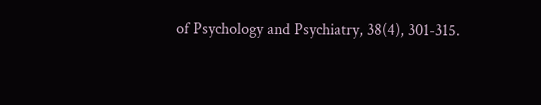of Psychology and Psychiatry, 38(4), 301-315.